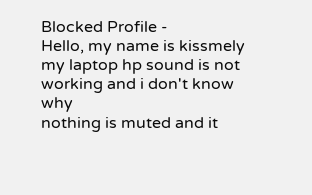Blocked Profile -
Hello, my name is kissmely
my laptop hp sound is not working and i don't know why
nothing is muted and it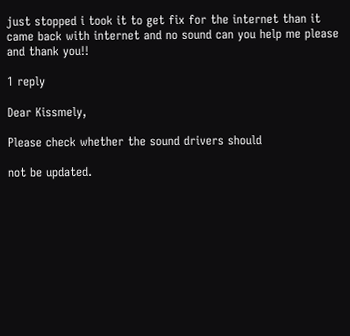just stopped i took it to get fix for the internet than it
came back with internet and no sound can you help me please
and thank you!!

1 reply

Dear Kissmely,

Please check whether the sound drivers should

not be updated.